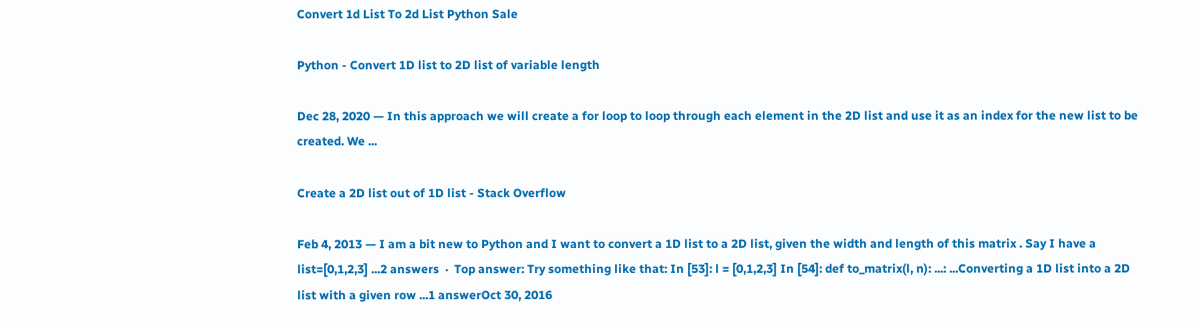Convert 1d List To 2d List Python Sale

Python - Convert 1D list to 2D list of variable length

Dec 28, 2020 — In this approach we will create a for loop to loop through each element in the 2D list and use it as an index for the new list to be created. We ...

Create a 2D list out of 1D list - Stack Overflow

Feb 4, 2013 — I am a bit new to Python and I want to convert a 1D list to a 2D list, given the width and length of this matrix . Say I have a list=[0,1,2,3] ...2 answers  ·  Top answer: Try something like that: In [53]: l = [0,1,2,3] In [54]: def to_matrix(l, n): ...: ...Converting a 1D list into a 2D list with a given row ...1 answerOct 30, 2016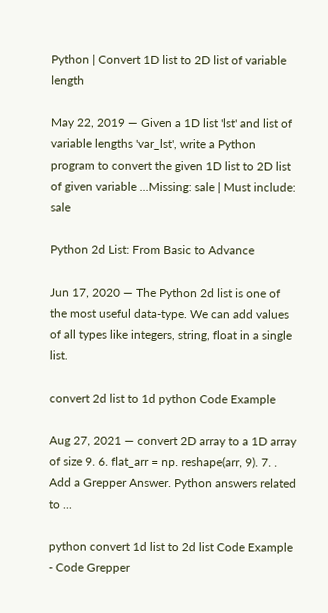Python | Convert 1D list to 2D list of variable length

May 22, 2019 — Given a 1D list 'lst' and list of variable lengths 'var_lst', write a Python program to convert the given 1D list to 2D list of given variable ...Missing: sale | Must include: sale

Python 2d List: From Basic to Advance

Jun 17, 2020 — The Python 2d list is one of the most useful data-type. We can add values of all types like integers, string, float in a single list.

convert 2d list to 1d python Code Example

Aug 27, 2021 — convert 2D array to a 1D array of size 9. 6. flat_arr = np. reshape(arr, 9). 7. . Add a Grepper Answer. Python answers related to ...

python convert 1d list to 2d list Code Example - Code Grepper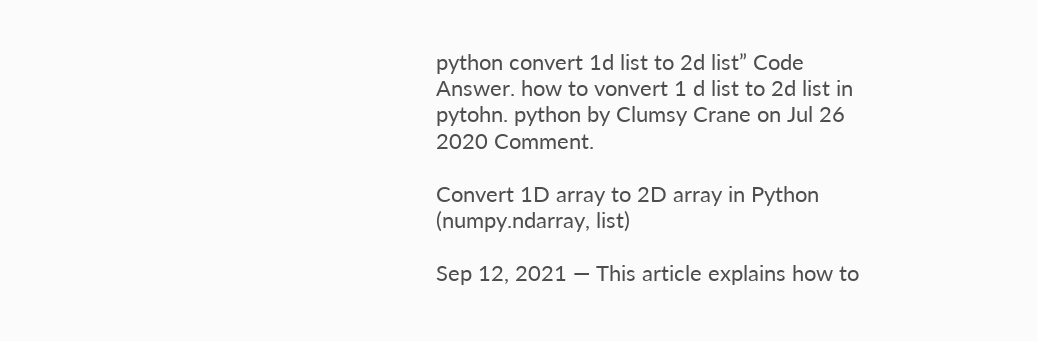python convert 1d list to 2d list” Code Answer. how to vonvert 1 d list to 2d list in pytohn. python by Clumsy Crane on Jul 26 2020 Comment.

Convert 1D array to 2D array in Python (numpy.ndarray, list)

Sep 12, 2021 — This article explains how to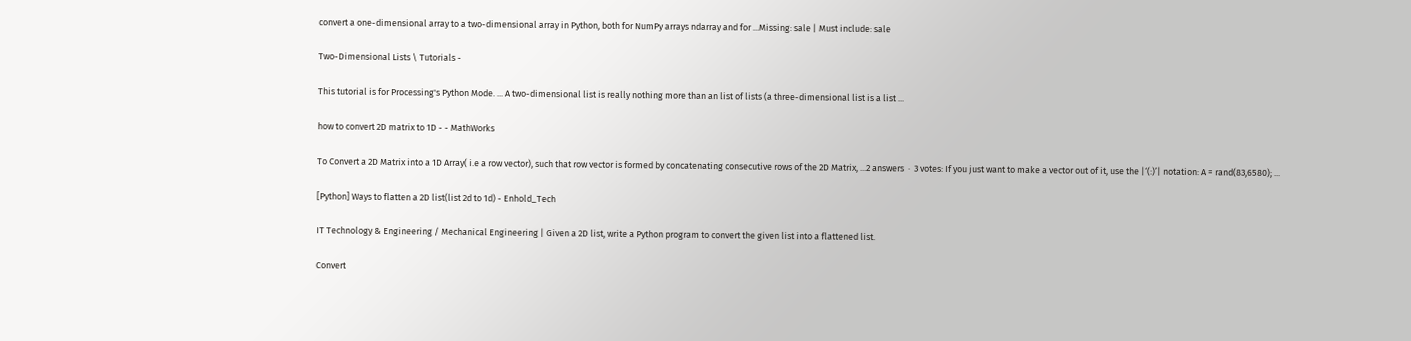convert a one-dimensional array to a two-dimensional array in Python, both for NumPy arrays ndarray and for ...Missing: sale | Must include: sale

Two-Dimensional Lists \ Tutorials -

This tutorial is for Processing's Python Mode. ... A two-dimensional list is really nothing more than an list of lists (a three-dimensional list is a list ...

how to convert 2D matrix to 1D - - MathWorks

To Convert a 2D Matrix into a 1D Array( i.e a row vector), such that row vector is formed by concatenating consecutive rows of the 2D Matrix, ...2 answers  ·  3 votes: If you just want to make a vector out of it, use the |‘(:)’| notation: A = rand(83,6580); ...

[Python] Ways to flatten a 2D list(list 2d to 1d) - Enhold_Tech

IT Technology & Engineering / Mechanical Engineering | Given a 2D list, write a Python program to convert the given list into a flattened list.

Convert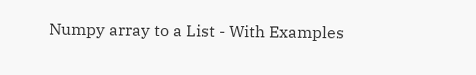Numpy array to a List - With Examples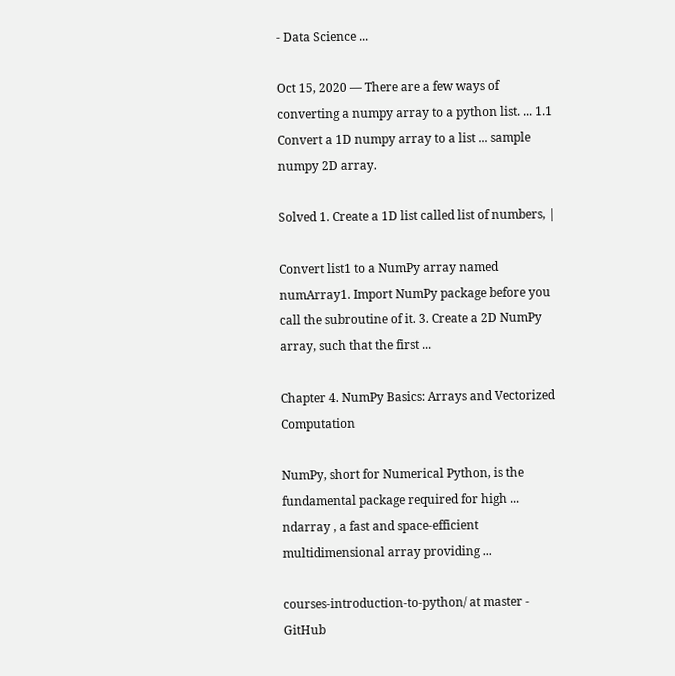- Data Science ...

Oct 15, 2020 — There are a few ways of converting a numpy array to a python list. ... 1.1 Convert a 1D numpy array to a list ... sample numpy 2D array.

Solved 1. Create a 1D list called list of numbers, |

Convert list1 to a NumPy array named numArray1. Import NumPy package before you call the subroutine of it. 3. Create a 2D NumPy array, such that the first ...

Chapter 4. NumPy Basics: Arrays and Vectorized Computation

NumPy, short for Numerical Python, is the fundamental package required for high ... ndarray , a fast and space-efficient multidimensional array providing ...

courses-introduction-to-python/ at master - GitHub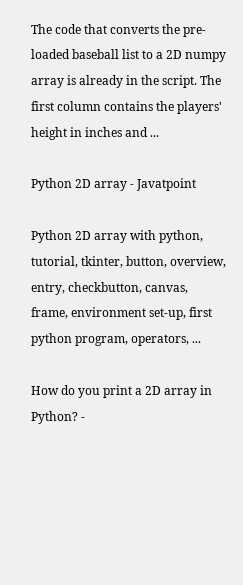The code that converts the pre-loaded baseball list to a 2D numpy array is already in the script. The first column contains the players' height in inches and ...

Python 2D array - Javatpoint

Python 2D array with python, tutorial, tkinter, button, overview, entry, checkbutton, canvas, frame, environment set-up, first python program, operators, ...

How do you print a 2D array in Python? -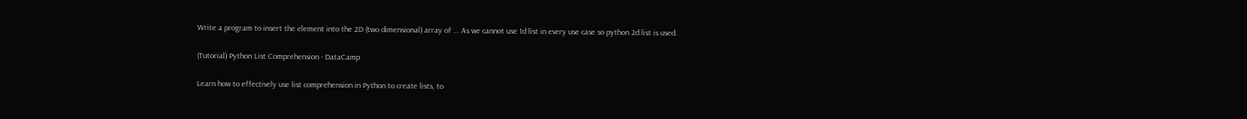Write a program to insert the element into the 2D (two dimensional) array of ... As we cannot use 1d list in every use case so python 2d list is used.

(Tutorial) Python List Comprehension - DataCamp

Learn how to effectively use list comprehension in Python to create lists, to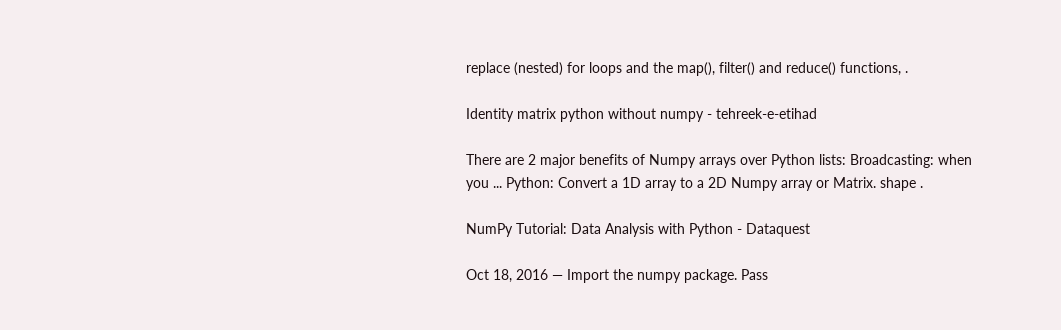replace (nested) for loops and the map(), filter() and reduce() functions, .

Identity matrix python without numpy - tehreek-e-etihad

There are 2 major benefits of Numpy arrays over Python lists: Broadcasting: when you ... Python: Convert a 1D array to a 2D Numpy array or Matrix. shape .

NumPy Tutorial: Data Analysis with Python - Dataquest

Oct 18, 2016 — Import the numpy package. Pass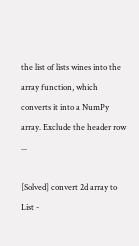the list of lists wines into the array function, which converts it into a NumPy array. Exclude the header row ...

[Solved] convert 2d array to List -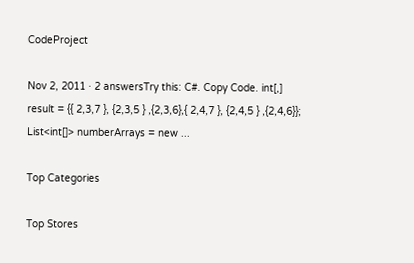CodeProject

Nov 2, 2011 · 2 answersTry this: C#. Copy Code. int[,] result = {{ 2,3,7 }, {2,3,5 } ,{2,3,6},{ 2,4,7 }, {2,4,5 } ,{2,4,6}}; List<int[]> numberArrays = new ...

Top Categories

Top Stores